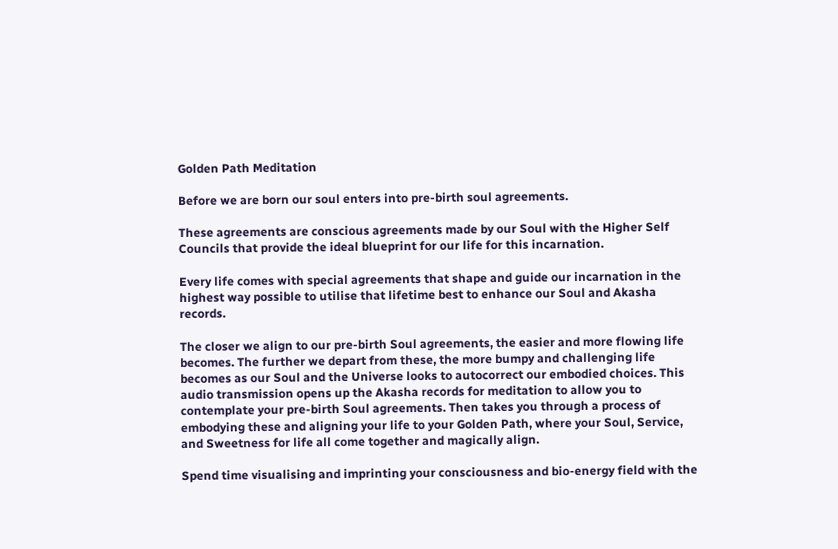Golden Path Meditation

Before we are born our soul enters into pre-birth soul agreements.

These agreements are conscious agreements made by our Soul with the Higher Self Councils that provide the ideal blueprint for our life for this incarnation.

Every life comes with special agreements that shape and guide our incarnation in the highest way possible to utilise that lifetime best to enhance our Soul and Akasha records.

The closer we align to our pre-birth Soul agreements, the easier and more flowing life becomes. The further we depart from these, the more bumpy and challenging life becomes as our Soul and the Universe looks to autocorrect our embodied choices. This audio transmission opens up the Akasha records for meditation to allow you to contemplate your pre-birth Soul agreements. Then takes you through a process of embodying these and aligning your life to your Golden Path, where your Soul, Service, and Sweetness for life all come together and magically align.

Spend time visualising and imprinting your consciousness and bio-energy field with the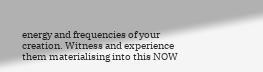energy and frequencies of your creation. Witness and experience them materialising into this NOW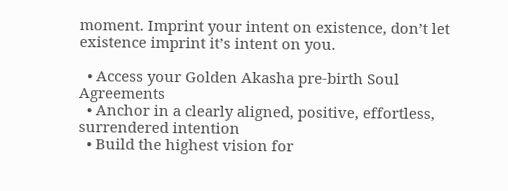moment. Imprint your intent on existence, don’t let existence imprint it’s intent on you.

  • Access your Golden Akasha pre-birth Soul Agreements
  • Anchor in a clearly aligned, positive, effortless, surrendered intention
  • Build the highest vision for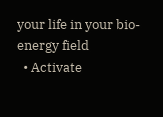your life in your bio-energy field
  • Activate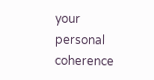your personal coherence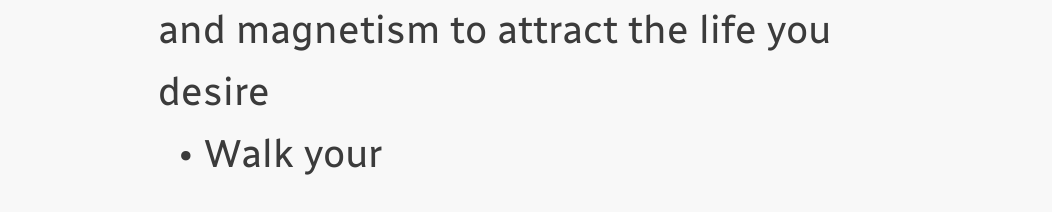and magnetism to attract the life you desire
  • Walk your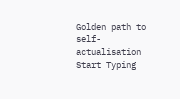Golden path to self-actualisation
Start Typing